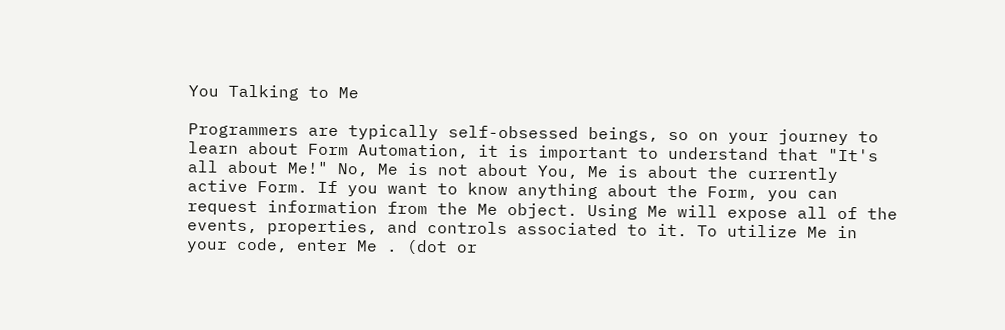You Talking to Me

Programmers are typically self-obsessed beings, so on your journey to learn about Form Automation, it is important to understand that "It's all about Me!" No, Me is not about You, Me is about the currently active Form. If you want to know anything about the Form, you can request information from the Me object. Using Me will expose all of the events, properties, and controls associated to it. To utilize Me in your code, enter Me . (dot or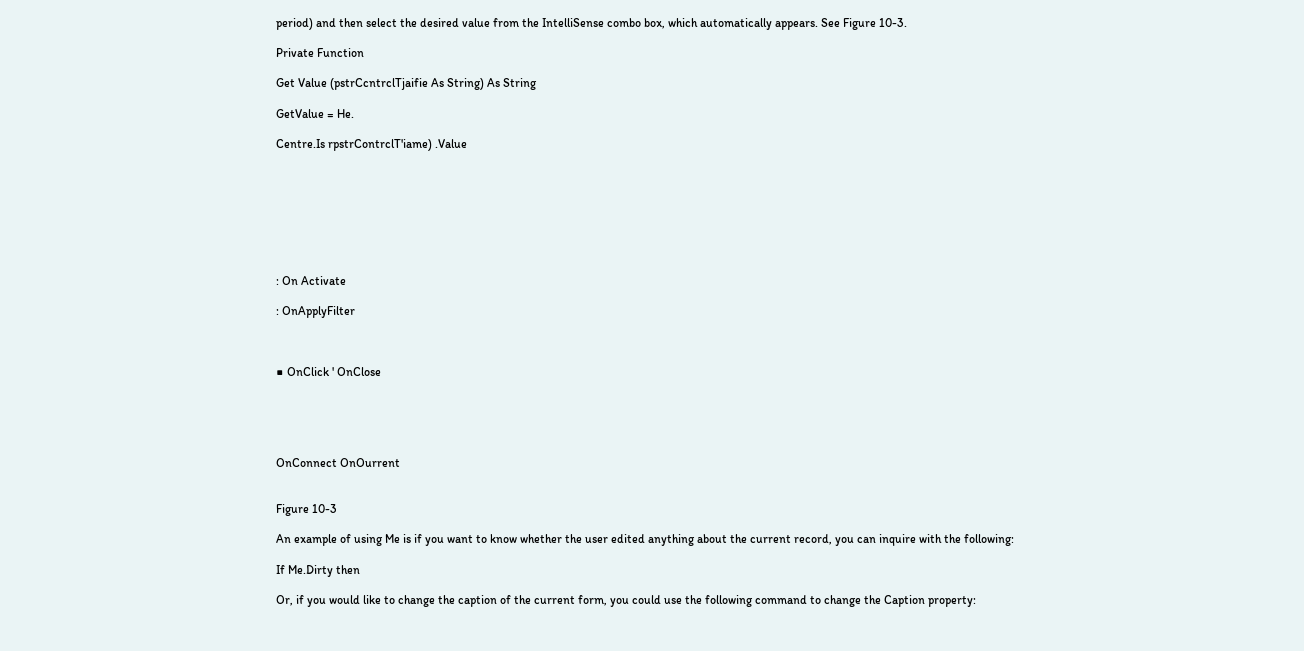period) and then select the desired value from the IntelliSense combo box, which automatically appears. See Figure 10-3.

Private Function

Get Value (pstrCcntrclTjaifie As String) As String

GetValue = He.

Centre.Is rpstrContrclT'iame) .Value








: On Activate

: OnApplyFilter



■ OnClick ' OnClose





OnConnect OnOurrent


Figure 10-3

An example of using Me is if you want to know whether the user edited anything about the current record, you can inquire with the following:

If Me.Dirty then

Or, if you would like to change the caption of the current form, you could use the following command to change the Caption property: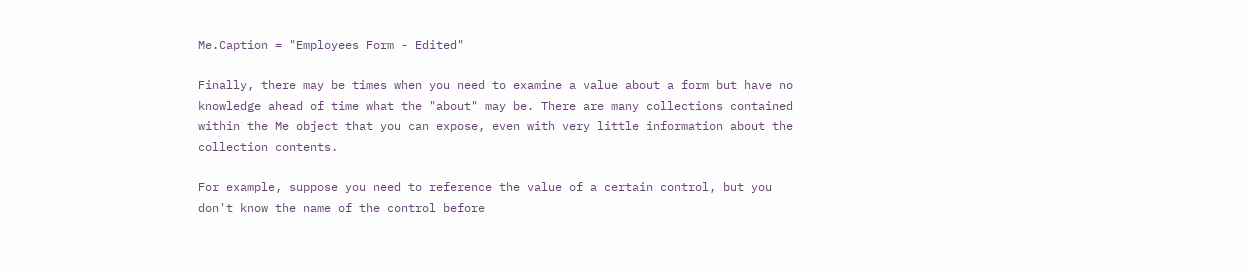Me.Caption = "Employees Form - Edited"

Finally, there may be times when you need to examine a value about a form but have no knowledge ahead of time what the "about" may be. There are many collections contained within the Me object that you can expose, even with very little information about the collection contents.

For example, suppose you need to reference the value of a certain control, but you don't know the name of the control before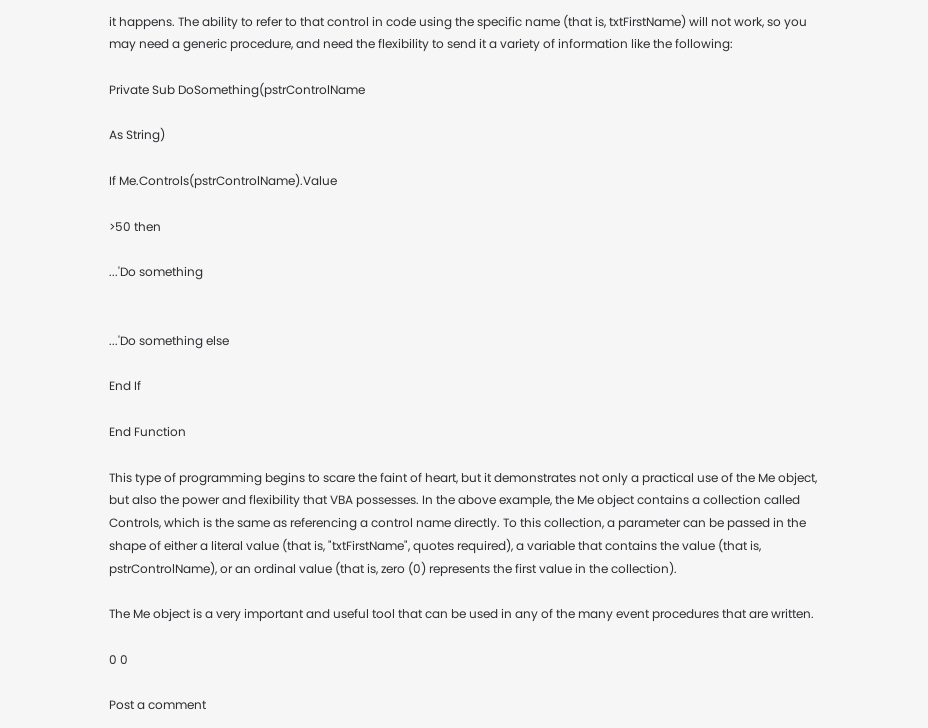it happens. The ability to refer to that control in code using the specific name (that is, txtFirstName) will not work, so you may need a generic procedure, and need the flexibility to send it a variety of information like the following:

Private Sub DoSomething(pstrControlName

As String)

If Me.Controls(pstrControlName).Value

>50 then

...'Do something


...'Do something else

End If

End Function

This type of programming begins to scare the faint of heart, but it demonstrates not only a practical use of the Me object, but also the power and flexibility that VBA possesses. In the above example, the Me object contains a collection called Controls, which is the same as referencing a control name directly. To this collection, a parameter can be passed in the shape of either a literal value (that is, "txtFirstName", quotes required), a variable that contains the value (that is, pstrControlName), or an ordinal value (that is, zero (0) represents the first value in the collection).

The Me object is a very important and useful tool that can be used in any of the many event procedures that are written.

0 0

Post a comment